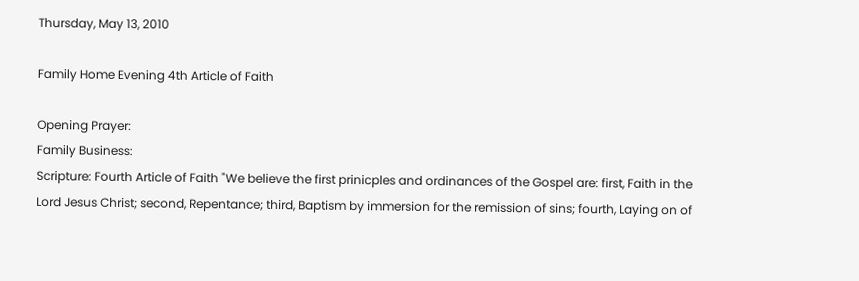Thursday, May 13, 2010

Family Home Evening 4th Article of Faith

Opening Prayer:
Family Business:
Scripture: Fourth Article of Faith "We believe the first prinicples and ordinances of the Gospel are: first, Faith in the Lord Jesus Christ; second, Repentance; third, Baptism by immersion for the remission of sins; fourth, Laying on of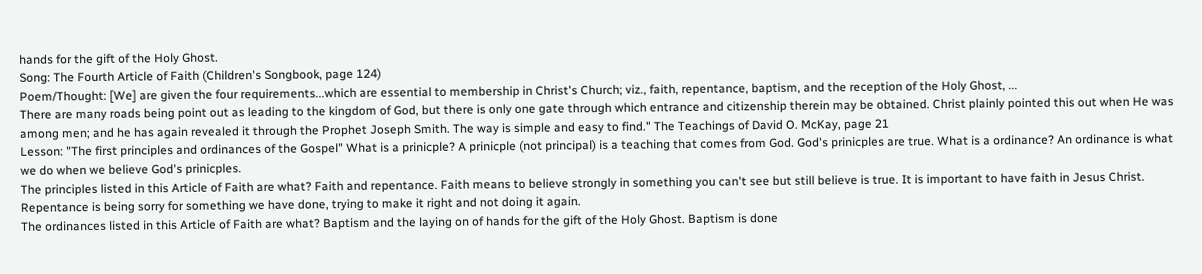hands for the gift of the Holy Ghost.
Song: The Fourth Article of Faith (Children's Songbook, page 124)
Poem/Thought: [We] are given the four requirements...which are essential to membership in Christ's Church; viz., faith, repentance, baptism, and the reception of the Holy Ghost, ...
There are many roads being point out as leading to the kingdom of God, but there is only one gate through which entrance and citizenship therein may be obtained. Christ plainly pointed this out when He was among men; and he has again revealed it through the Prophet Joseph Smith. The way is simple and easy to find." The Teachings of David O. McKay, page 21
Lesson: "The first principles and ordinances of the Gospel" What is a prinicple? A prinicple (not principal) is a teaching that comes from God. God's prinicples are true. What is a ordinance? An ordinance is what we do when we believe God's prinicples.
The principles listed in this Article of Faith are what? Faith and repentance. Faith means to believe strongly in something you can't see but still believe is true. It is important to have faith in Jesus Christ. Repentance is being sorry for something we have done, trying to make it right and not doing it again.
The ordinances listed in this Article of Faith are what? Baptism and the laying on of hands for the gift of the Holy Ghost. Baptism is done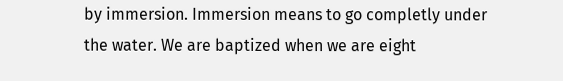by immersion. Immersion means to go completly under the water. We are baptized when we are eight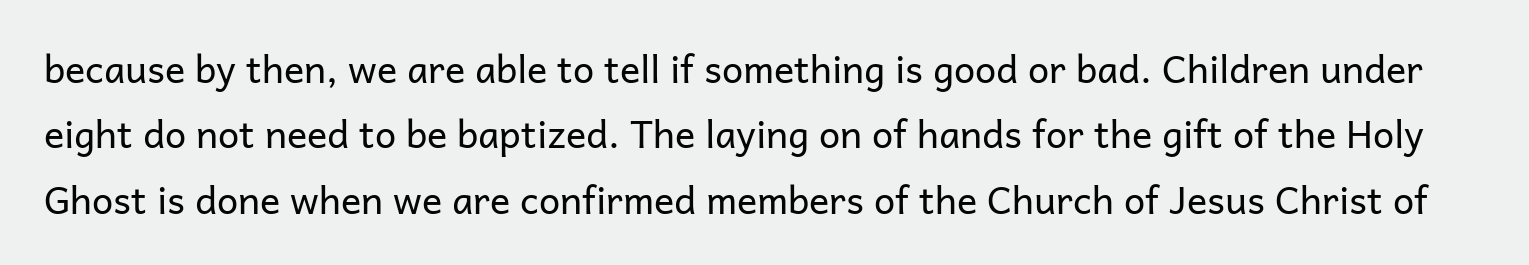because by then, we are able to tell if something is good or bad. Children under eight do not need to be baptized. The laying on of hands for the gift of the Holy Ghost is done when we are confirmed members of the Church of Jesus Christ of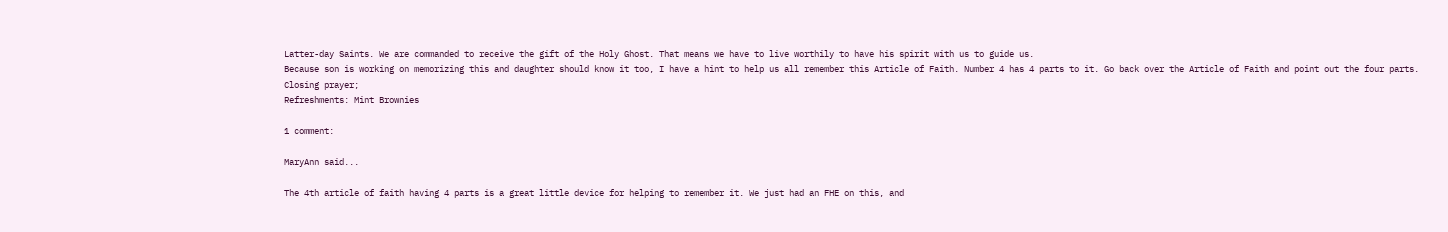Latter-day Saints. We are commanded to receive the gift of the Holy Ghost. That means we have to live worthily to have his spirit with us to guide us.
Because son is working on memorizing this and daughter should know it too, I have a hint to help us all remember this Article of Faith. Number 4 has 4 parts to it. Go back over the Article of Faith and point out the four parts.
Closing prayer;
Refreshments: Mint Brownies

1 comment:

MaryAnn said...

The 4th article of faith having 4 parts is a great little device for helping to remember it. We just had an FHE on this, and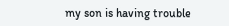my son is having trouble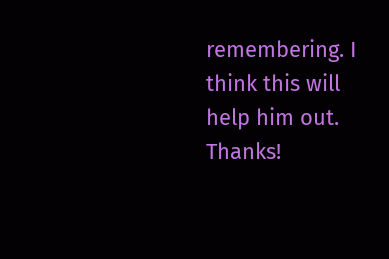remembering. I think this will help him out. Thanks!